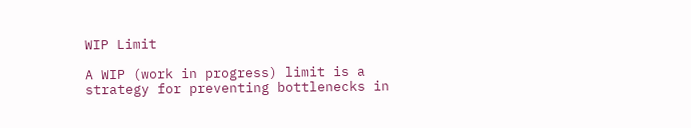WIP Limit

A WIP (work in progress) limit is a strategy for preventing bottlenecks in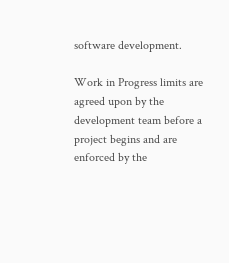software development.

Work in Progress limits are agreed upon by the development team before a project begins and are enforced by the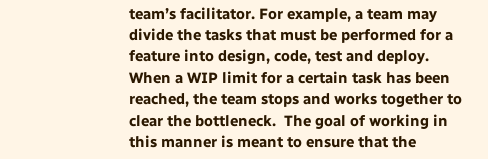team’s facilitator. For example, a team may divide the tasks that must be performed for a feature into design, code, test and deploy.  When a WIP limit for a certain task has been reached, the team stops and works together to clear the bottleneck.  The goal of working in this manner is meant to ensure that the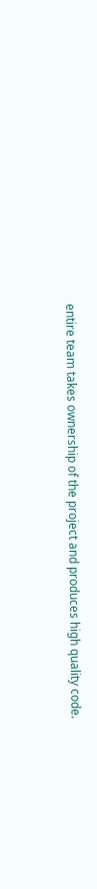entire team takes ownership of the project and produces high quality code.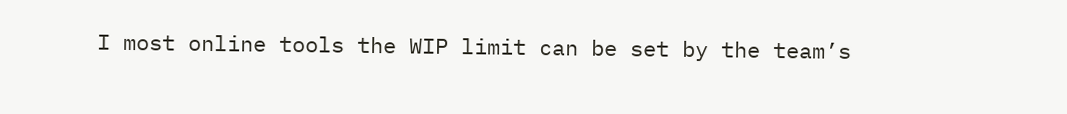I most online tools the WIP limit can be set by the team’s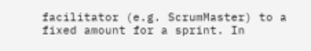facilitator (e.g. ScrumMaster) to a fixed amount for a sprint. In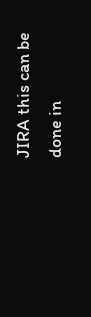JIRA this can be done in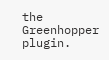the Greenhopper plugin.